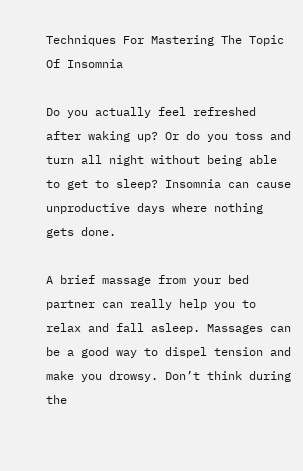Techniques For Mastering The Topic Of Insomnia

Do you actually feel refreshed after waking up? Or do you toss and turn all night without being able to get to sleep? Insomnia can cause unproductive days where nothing gets done.

A brief massage from your bed partner can really help you to relax and fall asleep. Massages can be a good way to dispel tension and make you drowsy. Don’t think during the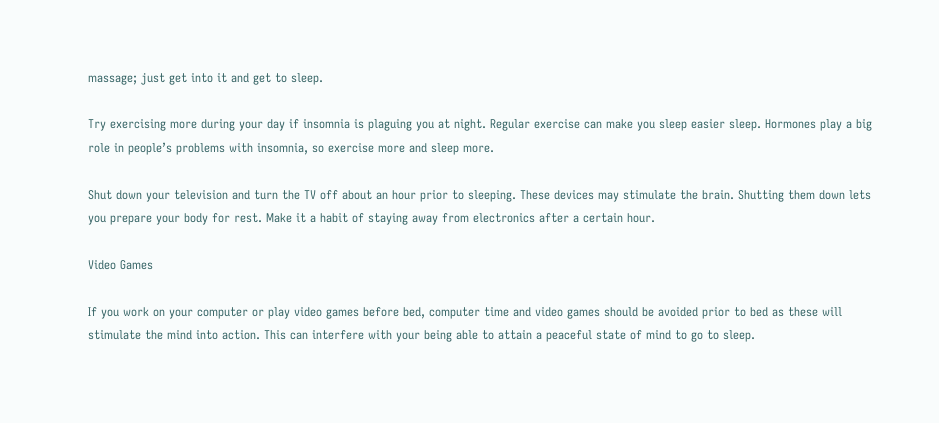massage; just get into it and get to sleep.

Try exercising more during your day if insomnia is plaguing you at night. Regular exercise can make you sleep easier sleep. Hormones play a big role in people’s problems with insomnia, so exercise more and sleep more.

Shut down your television and turn the TV off about an hour prior to sleeping. These devices may stimulate the brain. Shutting them down lets you prepare your body for rest. Make it a habit of staying away from electronics after a certain hour.

Video Games

If you work on your computer or play video games before bed, computer time and video games should be avoided prior to bed as these will stimulate the mind into action. This can interfere with your being able to attain a peaceful state of mind to go to sleep.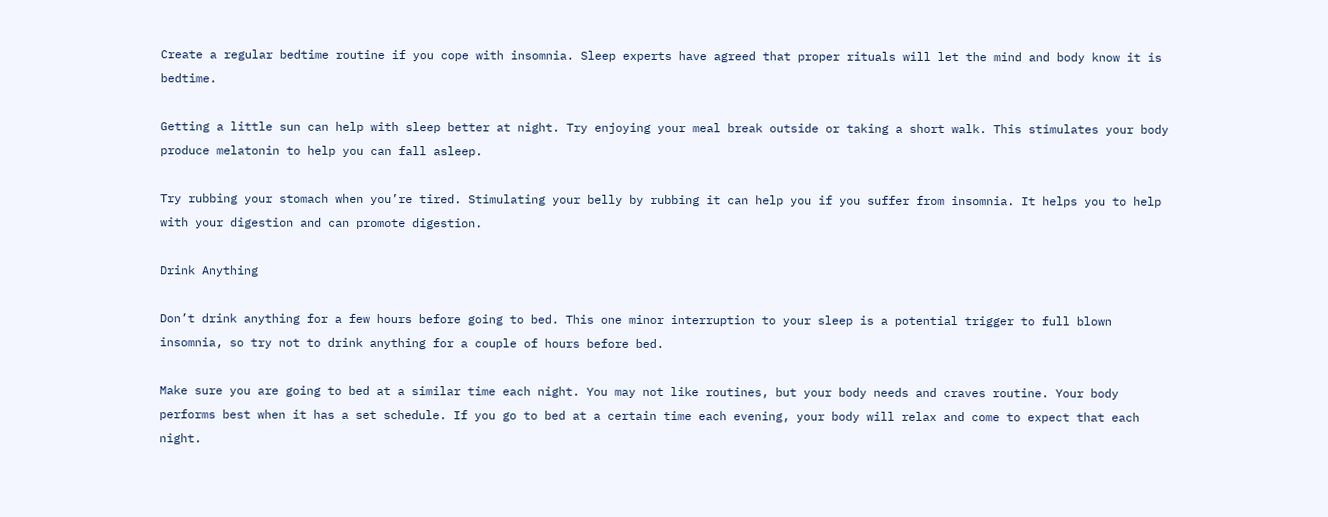Create a regular bedtime routine if you cope with insomnia. Sleep experts have agreed that proper rituals will let the mind and body know it is bedtime.

Getting a little sun can help with sleep better at night. Try enjoying your meal break outside or taking a short walk. This stimulates your body produce melatonin to help you can fall asleep.

Try rubbing your stomach when you’re tired. Stimulating your belly by rubbing it can help you if you suffer from insomnia. It helps you to help with your digestion and can promote digestion.

Drink Anything

Don’t drink anything for a few hours before going to bed. This one minor interruption to your sleep is a potential trigger to full blown insomnia, so try not to drink anything for a couple of hours before bed.

Make sure you are going to bed at a similar time each night. You may not like routines, but your body needs and craves routine. Your body performs best when it has a set schedule. If you go to bed at a certain time each evening, your body will relax and come to expect that each night.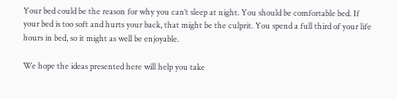Your bed could be the reason for why you can’t sleep at night. You should be comfortable bed. If your bed is too soft and hurts your back, that might be the culprit. You spend a full third of your life hours in bed, so it might as well be enjoyable.

We hope the ideas presented here will help you take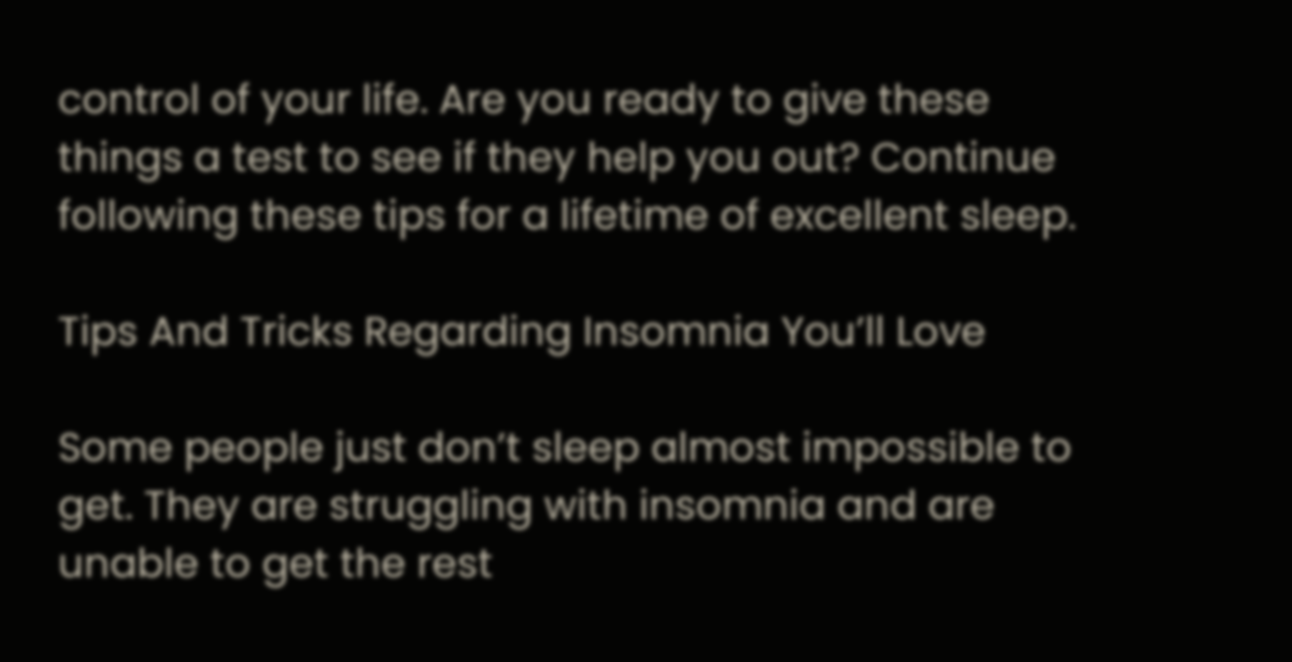control of your life. Are you ready to give these things a test to see if they help you out? Continue following these tips for a lifetime of excellent sleep.

Tips And Tricks Regarding Insomnia You’ll Love

Some people just don’t sleep almost impossible to get. They are struggling with insomnia and are unable to get the rest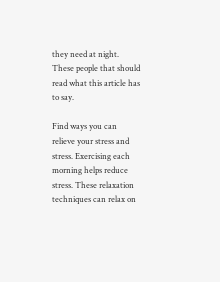they need at night. These people that should read what this article has to say.

Find ways you can relieve your stress and stress. Exercising each morning helps reduce stress. These relaxation techniques can relax on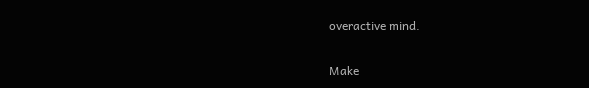overactive mind.

Make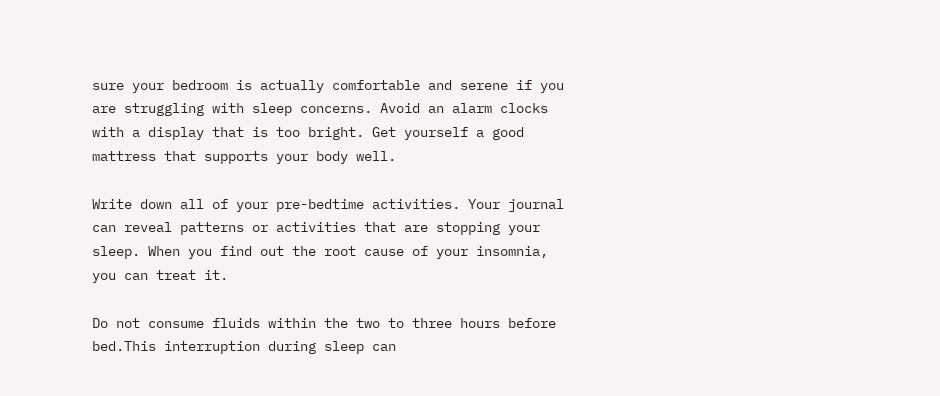sure your bedroom is actually comfortable and serene if you are struggling with sleep concerns. Avoid an alarm clocks with a display that is too bright. Get yourself a good mattress that supports your body well.

Write down all of your pre-bedtime activities. Your journal can reveal patterns or activities that are stopping your sleep. When you find out the root cause of your insomnia, you can treat it.

Do not consume fluids within the two to three hours before bed.This interruption during sleep can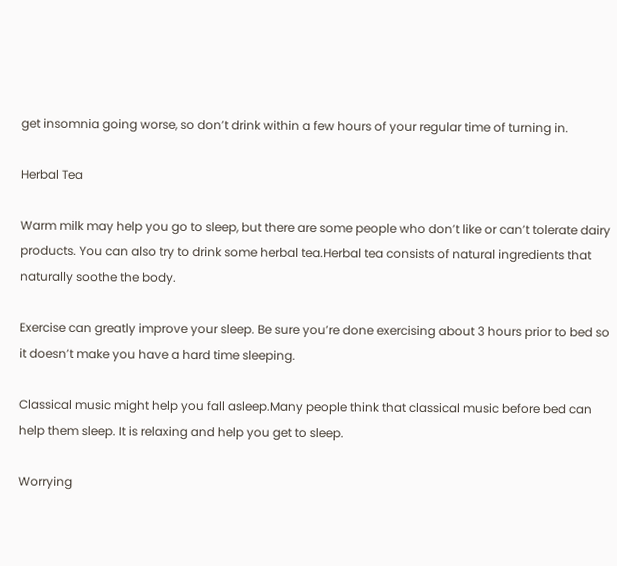get insomnia going worse, so don’t drink within a few hours of your regular time of turning in.

Herbal Tea

Warm milk may help you go to sleep, but there are some people who don’t like or can’t tolerate dairy products. You can also try to drink some herbal tea.Herbal tea consists of natural ingredients that naturally soothe the body.

Exercise can greatly improve your sleep. Be sure you’re done exercising about 3 hours prior to bed so it doesn’t make you have a hard time sleeping.

Classical music might help you fall asleep.Many people think that classical music before bed can help them sleep. It is relaxing and help you get to sleep.

Worrying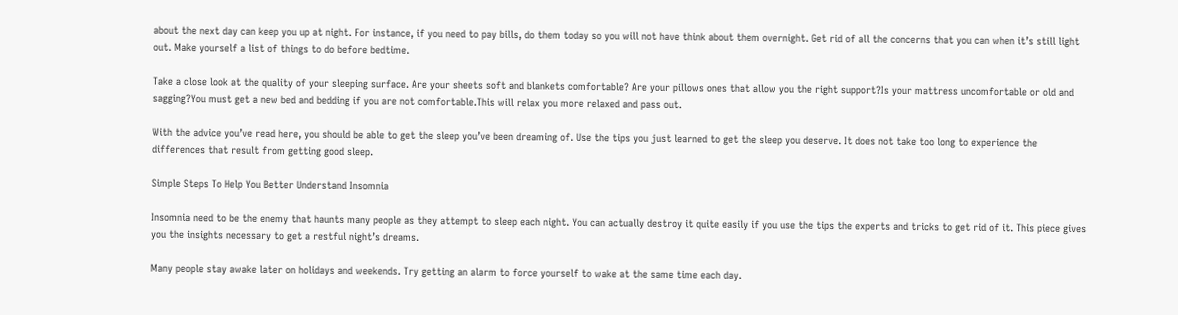about the next day can keep you up at night. For instance, if you need to pay bills, do them today so you will not have think about them overnight. Get rid of all the concerns that you can when it’s still light out. Make yourself a list of things to do before bedtime.

Take a close look at the quality of your sleeping surface. Are your sheets soft and blankets comfortable? Are your pillows ones that allow you the right support?Is your mattress uncomfortable or old and sagging?You must get a new bed and bedding if you are not comfortable.This will relax you more relaxed and pass out.

With the advice you’ve read here, you should be able to get the sleep you’ve been dreaming of. Use the tips you just learned to get the sleep you deserve. It does not take too long to experience the differences that result from getting good sleep.

Simple Steps To Help You Better Understand Insomnia

Insomnia need to be the enemy that haunts many people as they attempt to sleep each night. You can actually destroy it quite easily if you use the tips the experts and tricks to get rid of it. This piece gives you the insights necessary to get a restful night’s dreams.

Many people stay awake later on holidays and weekends. Try getting an alarm to force yourself to wake at the same time each day.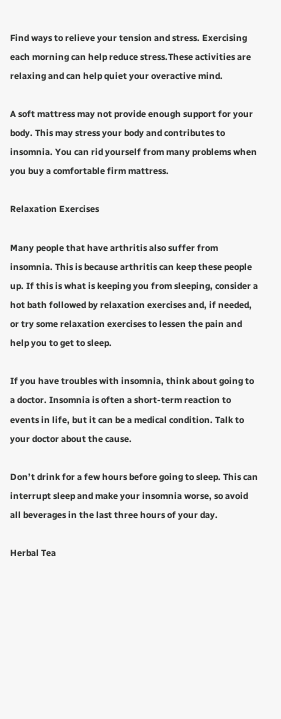Find ways to relieve your tension and stress. Exercising each morning can help reduce stress.These activities are relaxing and can help quiet your overactive mind.

A soft mattress may not provide enough support for your body. This may stress your body and contributes to insomnia. You can rid yourself from many problems when you buy a comfortable firm mattress.

Relaxation Exercises

Many people that have arthritis also suffer from insomnia. This is because arthritis can keep these people up. If this is what is keeping you from sleeping, consider a hot bath followed by relaxation exercises and, if needed, or try some relaxation exercises to lessen the pain and help you to get to sleep.

If you have troubles with insomnia, think about going to a doctor. Insomnia is often a short-term reaction to events in life, but it can be a medical condition. Talk to your doctor about the cause.

Don’t drink for a few hours before going to sleep. This can interrupt sleep and make your insomnia worse, so avoid all beverages in the last three hours of your day.

Herbal Tea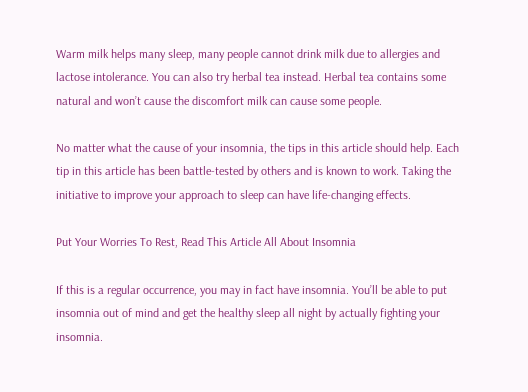Warm milk helps many sleep, many people cannot drink milk due to allergies and lactose intolerance. You can also try herbal tea instead. Herbal tea contains some natural and won’t cause the discomfort milk can cause some people.

No matter what the cause of your insomnia, the tips in this article should help. Each tip in this article has been battle-tested by others and is known to work. Taking the initiative to improve your approach to sleep can have life-changing effects.

Put Your Worries To Rest, Read This Article All About Insomnia

If this is a regular occurrence, you may in fact have insomnia. You’ll be able to put insomnia out of mind and get the healthy sleep all night by actually fighting your insomnia.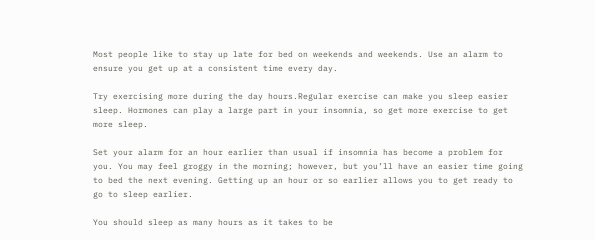Most people like to stay up late for bed on weekends and weekends. Use an alarm to ensure you get up at a consistent time every day.

Try exercising more during the day hours.Regular exercise can make you sleep easier sleep. Hormones can play a large part in your insomnia, so get more exercise to get more sleep.

Set your alarm for an hour earlier than usual if insomnia has become a problem for you. You may feel groggy in the morning; however, but you’ll have an easier time going to bed the next evening. Getting up an hour or so earlier allows you to get ready to go to sleep earlier.

You should sleep as many hours as it takes to be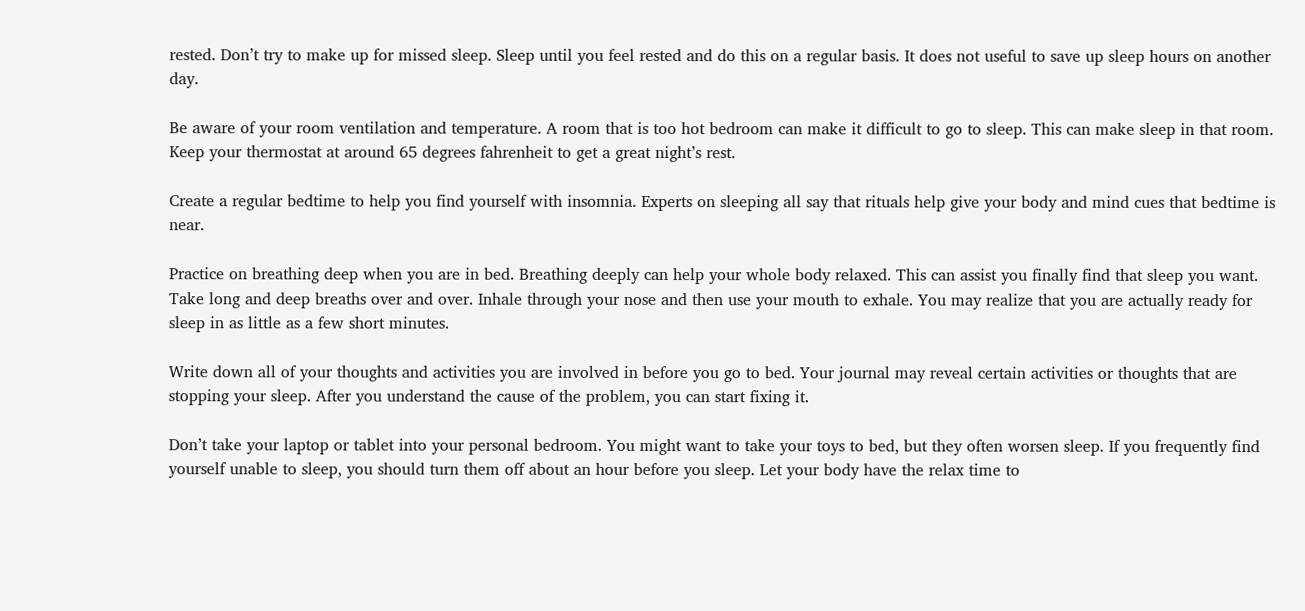rested. Don’t try to make up for missed sleep. Sleep until you feel rested and do this on a regular basis. It does not useful to save up sleep hours on another day.

Be aware of your room ventilation and temperature. A room that is too hot bedroom can make it difficult to go to sleep. This can make sleep in that room. Keep your thermostat at around 65 degrees fahrenheit to get a great night’s rest.

Create a regular bedtime to help you find yourself with insomnia. Experts on sleeping all say that rituals help give your body and mind cues that bedtime is near.

Practice on breathing deep when you are in bed. Breathing deeply can help your whole body relaxed. This can assist you finally find that sleep you want. Take long and deep breaths over and over. Inhale through your nose and then use your mouth to exhale. You may realize that you are actually ready for sleep in as little as a few short minutes.

Write down all of your thoughts and activities you are involved in before you go to bed. Your journal may reveal certain activities or thoughts that are stopping your sleep. After you understand the cause of the problem, you can start fixing it.

Don’t take your laptop or tablet into your personal bedroom. You might want to take your toys to bed, but they often worsen sleep. If you frequently find yourself unable to sleep, you should turn them off about an hour before you sleep. Let your body have the relax time to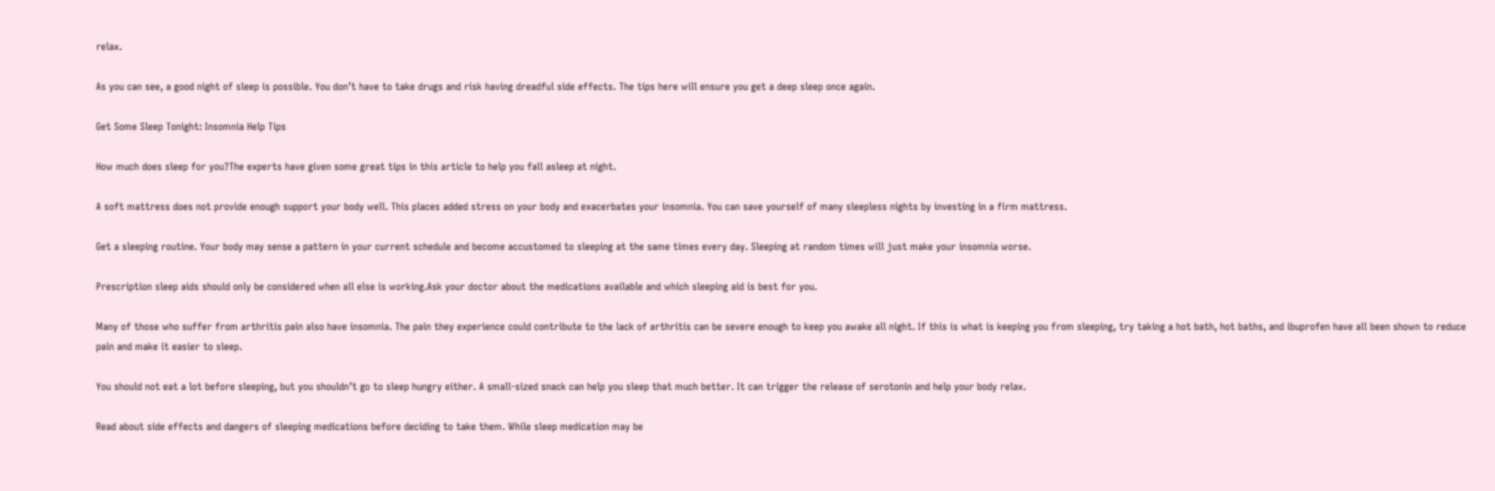relax.

As you can see, a good night of sleep is possible. You don’t have to take drugs and risk having dreadful side effects. The tips here will ensure you get a deep sleep once again.

Get Some Sleep Tonight: Insomnia Help Tips

How much does sleep for you?The experts have given some great tips in this article to help you fall asleep at night.

A soft mattress does not provide enough support your body well. This places added stress on your body and exacerbates your insomnia. You can save yourself of many sleepless nights by investing in a firm mattress.

Get a sleeping routine. Your body may sense a pattern in your current schedule and become accustomed to sleeping at the same times every day. Sleeping at random times will just make your insomnia worse.

Prescription sleep aids should only be considered when all else is working.Ask your doctor about the medications available and which sleeping aid is best for you.

Many of those who suffer from arthritis pain also have insomnia. The pain they experience could contribute to the lack of arthritis can be severe enough to keep you awake all night. If this is what is keeping you from sleeping, try taking a hot bath, hot baths, and ibuprofen have all been shown to reduce pain and make it easier to sleep.

You should not eat a lot before sleeping, but you shouldn’t go to sleep hungry either. A small-sized snack can help you sleep that much better. It can trigger the release of serotonin and help your body relax.

Read about side effects and dangers of sleeping medications before deciding to take them. While sleep medication may be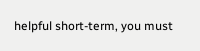helpful short-term, you must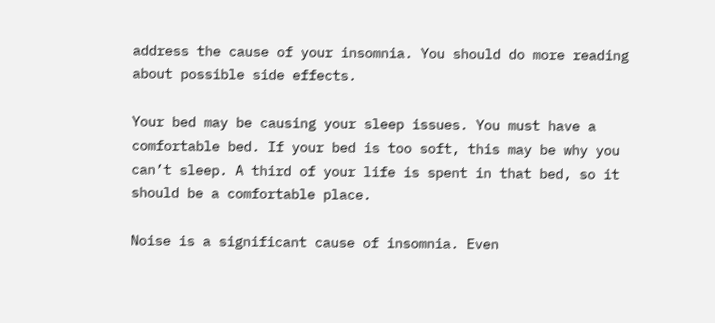address the cause of your insomnia. You should do more reading about possible side effects.

Your bed may be causing your sleep issues. You must have a comfortable bed. If your bed is too soft, this may be why you can’t sleep. A third of your life is spent in that bed, so it should be a comfortable place.

Noise is a significant cause of insomnia. Even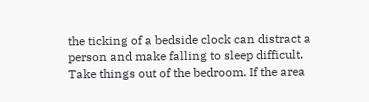the ticking of a bedside clock can distract a person and make falling to sleep difficult. Take things out of the bedroom. If the area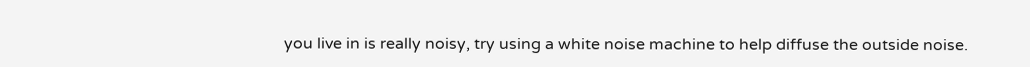you live in is really noisy, try using a white noise machine to help diffuse the outside noise.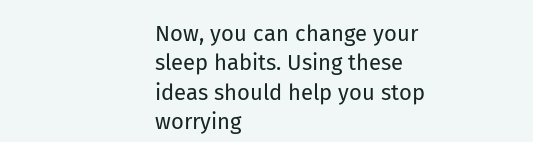Now, you can change your sleep habits. Using these ideas should help you stop worrying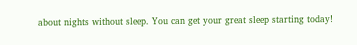about nights without sleep. You can get your great sleep starting today!